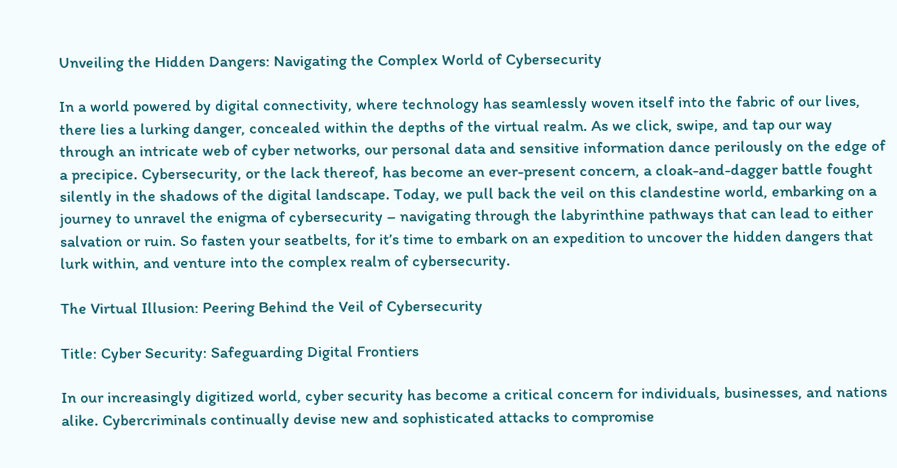Unveiling the Hidden Dangers: Navigating the Complex World of Cybersecurity

In a world powered by digital connectivity, where technology has seamlessly woven itself into the fabric of our lives, there lies a lurking danger, concealed within the depths of the virtual realm. As we click, swipe, and tap our way through an intricate web of cyber networks, our personal data and sensitive information dance perilously on the edge of a precipice. Cybersecurity, or the lack thereof, has become an ever-present concern, a cloak-and-dagger battle fought silently in the shadows of the digital landscape. Today, we pull back the veil on this clandestine world, embarking on a journey to unravel the enigma of cybersecurity – navigating through the labyrinthine pathways that can lead to either salvation or ruin. So fasten your seatbelts, for it’s time to embark on an expedition to uncover the hidden dangers that lurk within, and venture into the complex realm of cybersecurity.

The Virtual Illusion: Peering Behind the Veil of Cybersecurity

Title: Cyber Security: Safeguarding Digital Frontiers

In our increasingly digitized world, cyber security has become a critical concern for individuals, businesses, and nations alike. Cybercriminals continually devise new and sophisticated attacks to compromise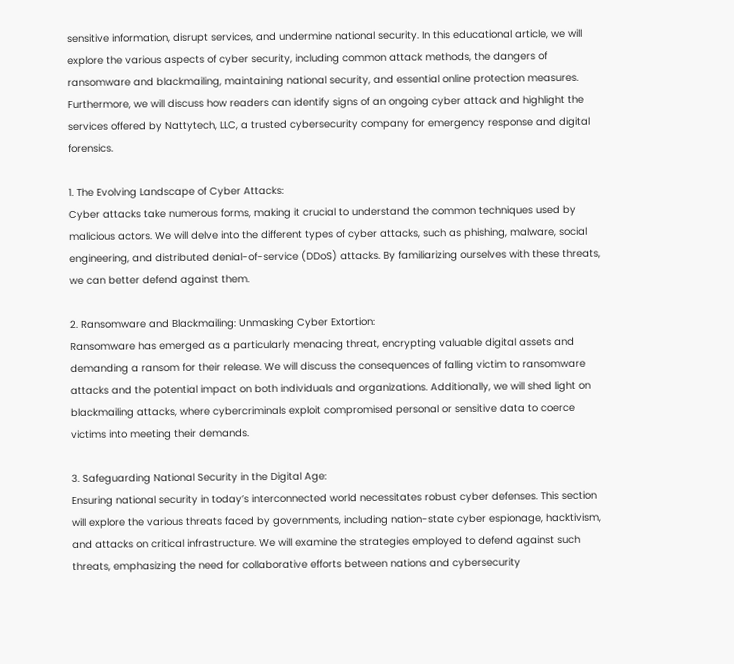sensitive information, disrupt services, and undermine national security. In this educational article, we will explore the various aspects of cyber security, including common attack methods, the dangers of ransomware and blackmailing, maintaining national security, and essential online protection measures. Furthermore, we will discuss how readers can identify signs of an ongoing cyber attack and highlight the services offered by Nattytech, LLC, a trusted cybersecurity company for emergency response and digital forensics.

1. The Evolving Landscape of Cyber Attacks:
Cyber attacks take numerous forms, making it crucial to understand the common techniques used by malicious actors. We will delve into the different types of cyber attacks, such as phishing, malware, social engineering, and distributed denial-of-service (DDoS) attacks. By familiarizing ourselves with these threats, we can better defend against them.

2. Ransomware and Blackmailing: Unmasking Cyber Extortion:
Ransomware has emerged as a particularly menacing threat, encrypting valuable digital assets and demanding a ransom for their release. We will discuss the consequences of falling victim to ransomware attacks and the potential impact on both individuals and organizations. Additionally, we will shed light on blackmailing attacks, where cybercriminals exploit compromised personal or sensitive data to coerce victims into meeting their demands.

3. Safeguarding National Security in the Digital Age:
Ensuring national security in today’s interconnected world necessitates robust cyber defenses. This section will explore the various threats faced by governments, including nation-state cyber espionage, hacktivism, and attacks on critical infrastructure. We will examine the strategies employed to defend against such threats, emphasizing the need for collaborative efforts between nations and cybersecurity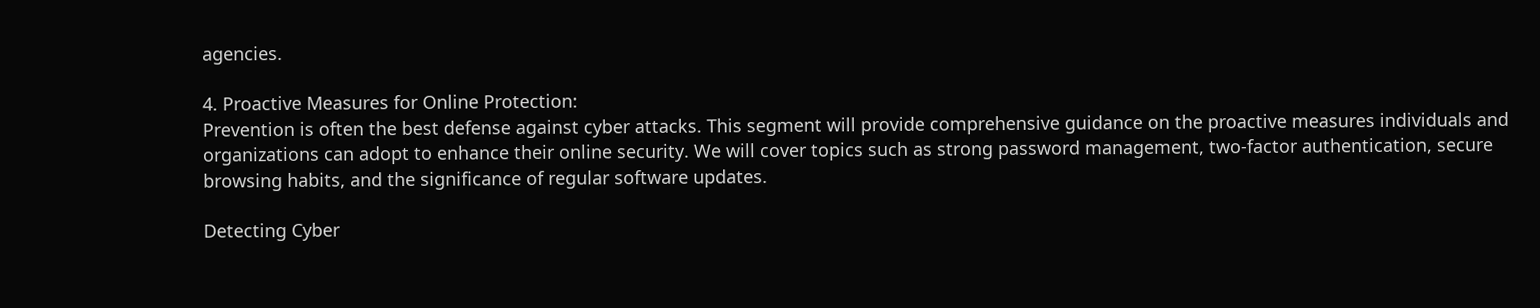agencies.

4. Proactive Measures for Online Protection:
Prevention is often the best defense against cyber attacks. This segment will provide comprehensive guidance on the proactive measures individuals and organizations can adopt to enhance their online security. We will cover topics such as strong password management, two-factor authentication, secure browsing habits, and the significance of regular software updates.

Detecting Cyber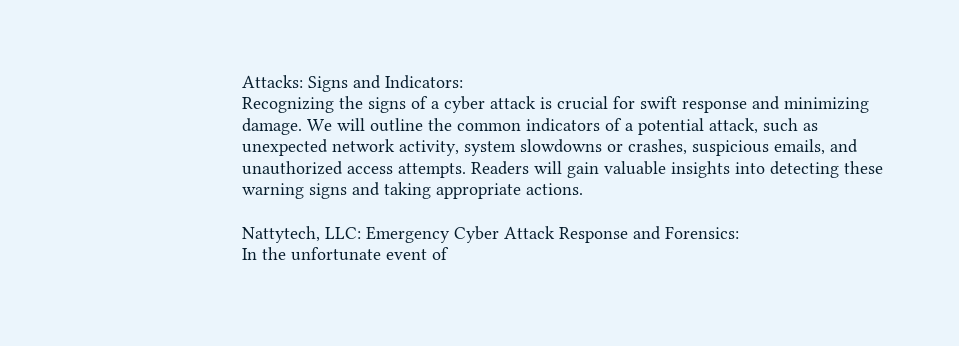Attacks: Signs and Indicators:
Recognizing the signs of a cyber attack is crucial for swift response and minimizing damage. We will outline the common indicators of a potential attack, such as unexpected network activity, system slowdowns or crashes, suspicious emails, and unauthorized access attempts. Readers will gain valuable insights into detecting these warning signs and taking appropriate actions.

Nattytech, LLC: Emergency Cyber Attack Response and Forensics:
In the unfortunate event of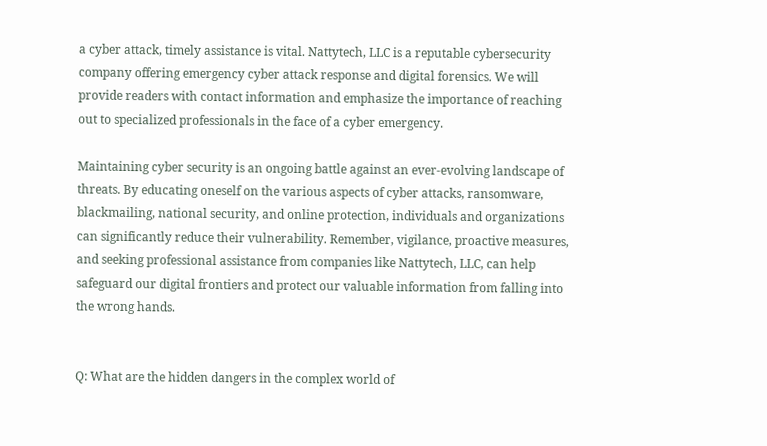a cyber attack, timely assistance is vital. Nattytech, LLC is a reputable cybersecurity company offering emergency cyber attack response and digital forensics. We will provide readers with contact information and emphasize the importance of reaching out to specialized professionals in the face of a cyber emergency.

Maintaining cyber security is an ongoing battle against an ever-evolving landscape of threats. By educating oneself on the various aspects of cyber attacks, ransomware, blackmailing, national security, and online protection, individuals and organizations can significantly reduce their vulnerability. Remember, vigilance, proactive measures, and seeking professional assistance from companies like Nattytech, LLC, can help safeguard our digital frontiers and protect our valuable information from falling into the wrong hands.


Q: What are the hidden dangers in the complex world of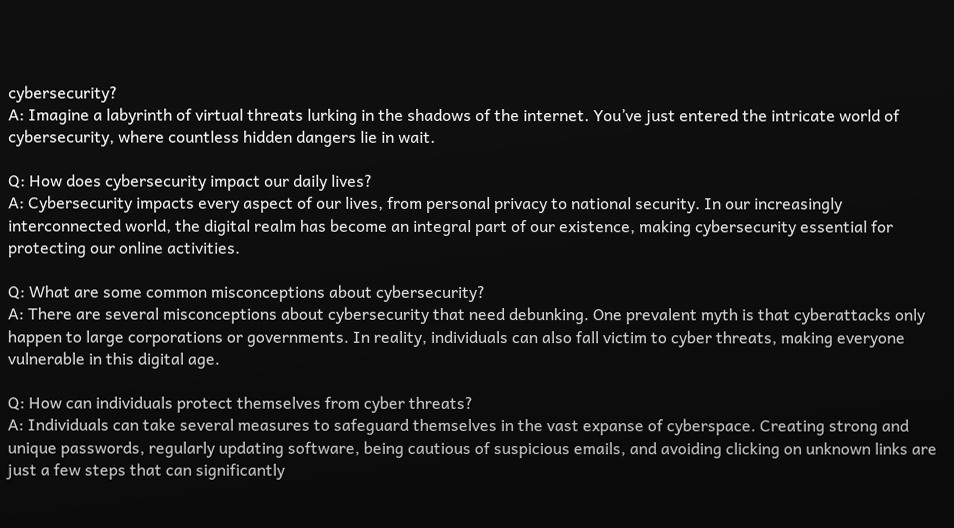cybersecurity?
A: Imagine a labyrinth of virtual threats lurking in the shadows of the internet. You’ve just entered the intricate world of cybersecurity, where countless hidden dangers lie in wait.

Q: How does cybersecurity impact our daily lives?
A: Cybersecurity impacts every aspect of our lives, from personal privacy to national security. In our increasingly interconnected world, the digital realm has become an integral part of our existence, making cybersecurity essential for protecting our online activities.

Q: What are some common misconceptions about cybersecurity?
A: There are several misconceptions about cybersecurity that need debunking. One prevalent myth is that cyberattacks only happen to large corporations or governments. In reality, individuals can also fall victim to cyber threats, making everyone vulnerable in this digital age.

Q: How can individuals protect themselves from cyber threats?
A: Individuals can take several measures to safeguard themselves in the vast expanse of cyberspace. Creating strong and unique passwords, regularly updating software, being cautious of suspicious emails, and avoiding clicking on unknown links are just a few steps that can significantly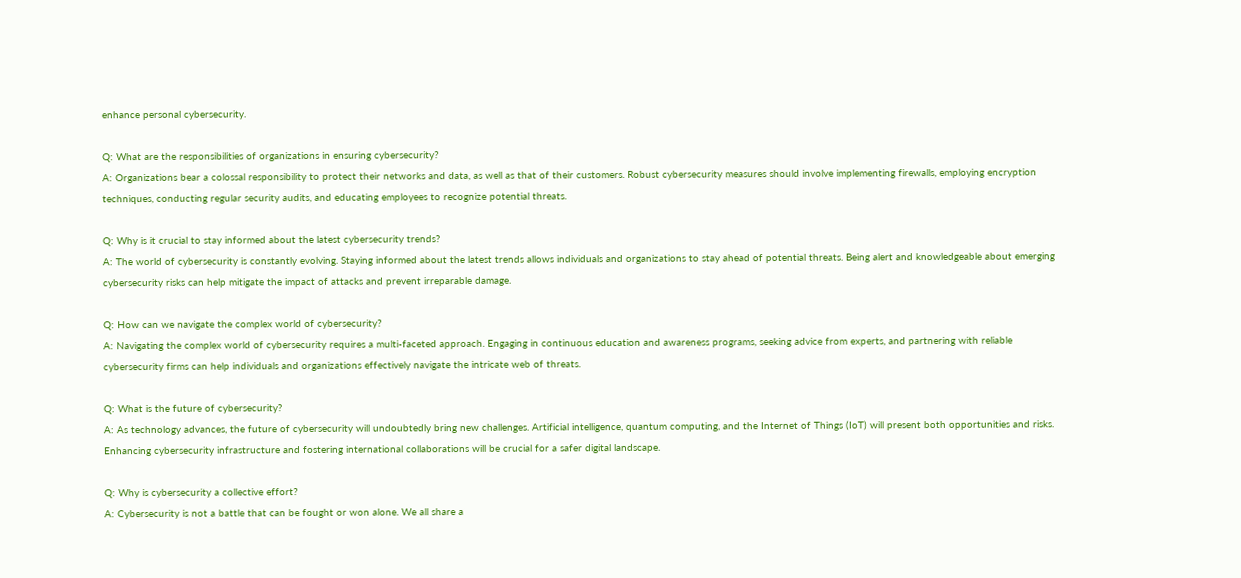enhance personal cybersecurity.

Q: What are the responsibilities of organizations in ensuring cybersecurity?
A: Organizations bear a colossal responsibility to protect their networks and data, as well as that of their customers. Robust cybersecurity measures should involve implementing firewalls, employing encryption techniques, conducting regular security audits, and educating employees to recognize potential threats.

Q: Why is it crucial to stay informed about the latest cybersecurity trends?
A: The world of cybersecurity is constantly evolving. Staying informed about the latest trends allows individuals and organizations to stay ahead of potential threats. Being alert and knowledgeable about emerging cybersecurity risks can help mitigate the impact of attacks and prevent irreparable damage.

Q: How can we navigate the complex world of cybersecurity?
A: Navigating the complex world of cybersecurity requires a multi-faceted approach. Engaging in continuous education and awareness programs, seeking advice from experts, and partnering with reliable cybersecurity firms can help individuals and organizations effectively navigate the intricate web of threats.

Q: What is the future of cybersecurity?
A: As technology advances, the future of cybersecurity will undoubtedly bring new challenges. Artificial intelligence, quantum computing, and the Internet of Things (IoT) will present both opportunities and risks. Enhancing cybersecurity infrastructure and fostering international collaborations will be crucial for a safer digital landscape.

Q: Why is cybersecurity a collective effort?
A: Cybersecurity is not a battle that can be fought or won alone. We all share a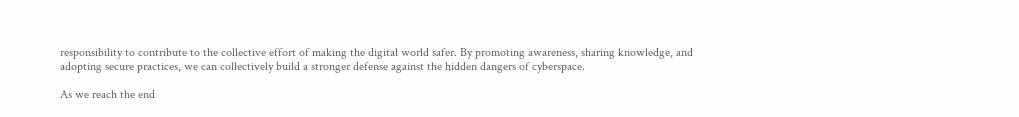responsibility to contribute to the collective effort of making the digital world safer. By promoting awareness, sharing knowledge, and adopting secure practices, we can collectively build a stronger defense against the hidden dangers of cyberspace.

As we reach the end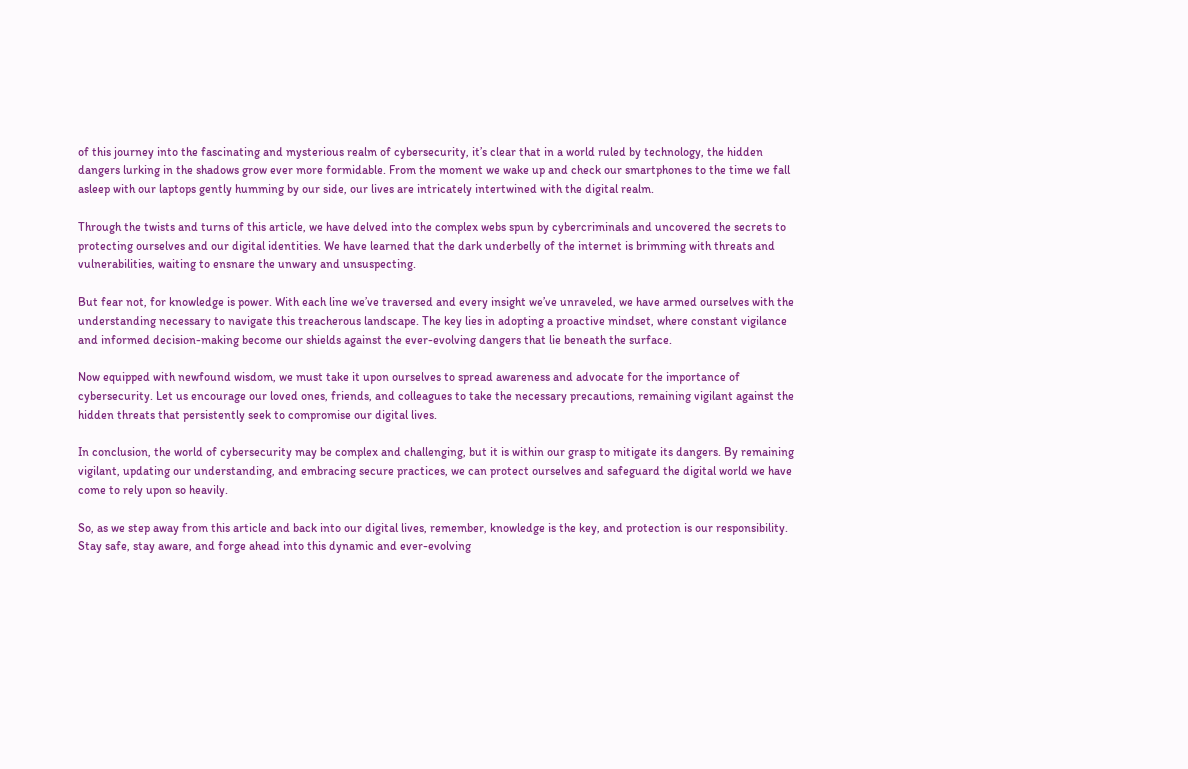of this journey into the fascinating and mysterious realm of cybersecurity, it’s clear that in a world ruled by technology, the hidden dangers lurking in the shadows grow ever more formidable. From the moment we wake up and check our smartphones to the time we fall asleep with our laptops gently humming by our side, our lives are intricately intertwined with the digital realm.

Through the twists and turns of this article, we have delved into the complex webs spun by cybercriminals and uncovered the secrets to protecting ourselves and our digital identities. We have learned that the dark underbelly of the internet is brimming with threats and vulnerabilities, waiting to ensnare the unwary and unsuspecting.

But fear not, for knowledge is power. With each line we’ve traversed and every insight we’ve unraveled, we have armed ourselves with the understanding necessary to navigate this treacherous landscape. The key lies in adopting a proactive mindset, where constant vigilance and informed decision-making become our shields against the ever-evolving dangers that lie beneath the surface.

Now equipped with newfound wisdom, we must take it upon ourselves to spread awareness and advocate for the importance of cybersecurity. Let us encourage our loved ones, friends, and colleagues to take the necessary precautions, remaining vigilant against the hidden threats that persistently seek to compromise our digital lives.

In conclusion, the world of cybersecurity may be complex and challenging, but it is within our grasp to mitigate its dangers. By remaining vigilant, updating our understanding, and embracing secure practices, we can protect ourselves and safeguard the digital world we have come to rely upon so heavily.

So, as we step away from this article and back into our digital lives, remember, knowledge is the key, and protection is our responsibility. Stay safe, stay aware, and forge ahead into this dynamic and ever-evolving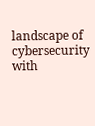landscape of cybersecurity with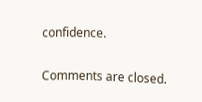confidence.

Comments are closed.